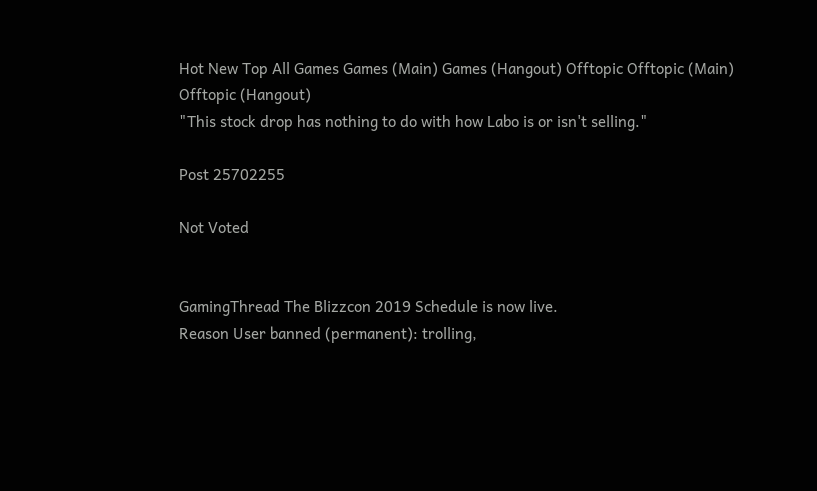Hot New Top All Games Games (Main) Games (Hangout) Offtopic Offtopic (Main) Offtopic (Hangout)
"This stock drop has nothing to do with how Labo is or isn't selling."

Post 25702255

Not Voted


GamingThread The Blizzcon 2019 Schedule is now live.
Reason User banned (permanent): trolling,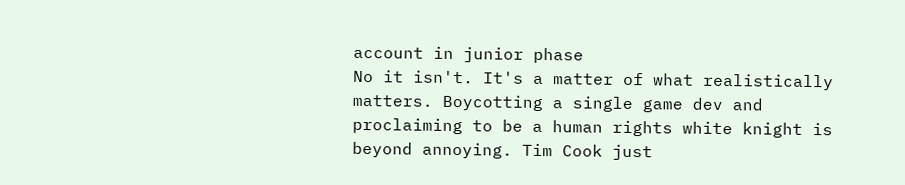account in junior phase
No it isn't. It's a matter of what realistically matters. Boycotting a single game dev and proclaiming to be a human rights white knight is beyond annoying. Tim Cook just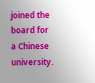joined the board for a Chinese university.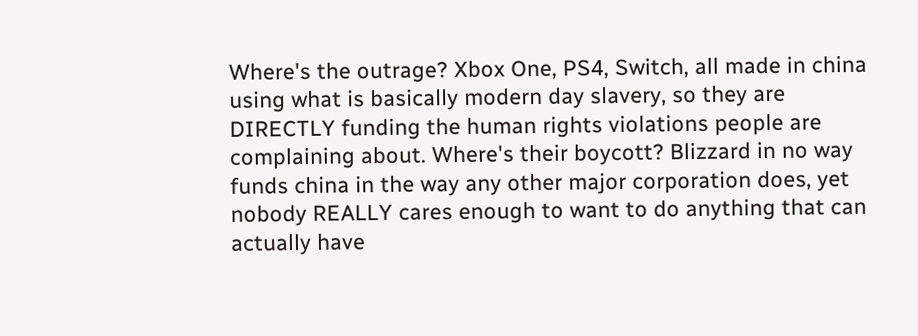Where's the outrage? Xbox One, PS4, Switch, all made in china using what is basically modern day slavery, so they are DIRECTLY funding the human rights violations people are complaining about. Where's their boycott? Blizzard in no way funds china in the way any other major corporation does, yet nobody REALLY cares enough to want to do anything that can actually have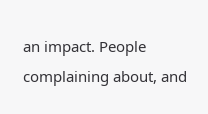an impact. People complaining about, and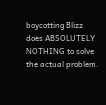boycotting Blizz does ABSOLUTELY NOTHING to solve the actual problem.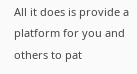All it does is provide a platform for you and others to pat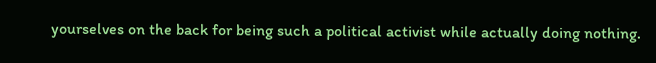yourselves on the back for being such a political activist while actually doing nothing.